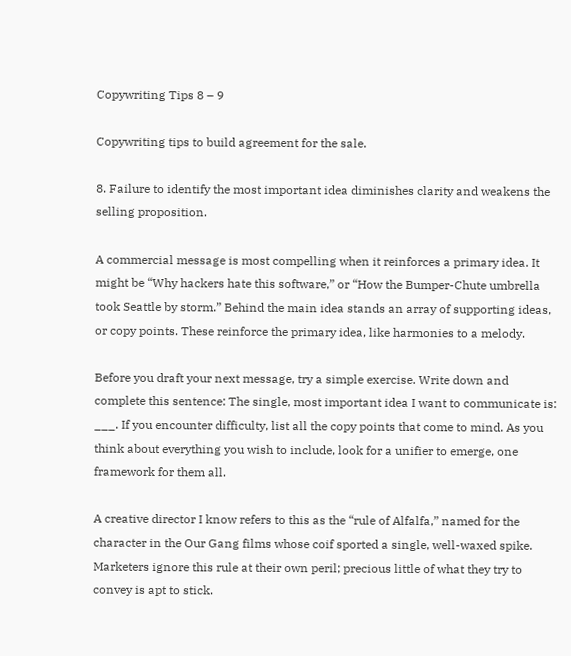Copywriting Tips 8 – 9

Copywriting tips to build agreement for the sale.

8. Failure to identify the most important idea diminishes clarity and weakens the selling proposition.

A commercial message is most compelling when it reinforces a primary idea. It might be “Why hackers hate this software,” or “How the Bumper-Chute umbrella took Seattle by storm.” Behind the main idea stands an array of supporting ideas, or copy points. These reinforce the primary idea, like harmonies to a melody.

Before you draft your next message, try a simple exercise. Write down and complete this sentence: The single, most important idea I want to communicate is: ___. If you encounter difficulty, list all the copy points that come to mind. As you think about everything you wish to include, look for a unifier to emerge, one framework for them all.

A creative director I know refers to this as the “rule of Alfalfa,” named for the character in the Our Gang films whose coif sported a single, well-waxed spike. Marketers ignore this rule at their own peril; precious little of what they try to convey is apt to stick.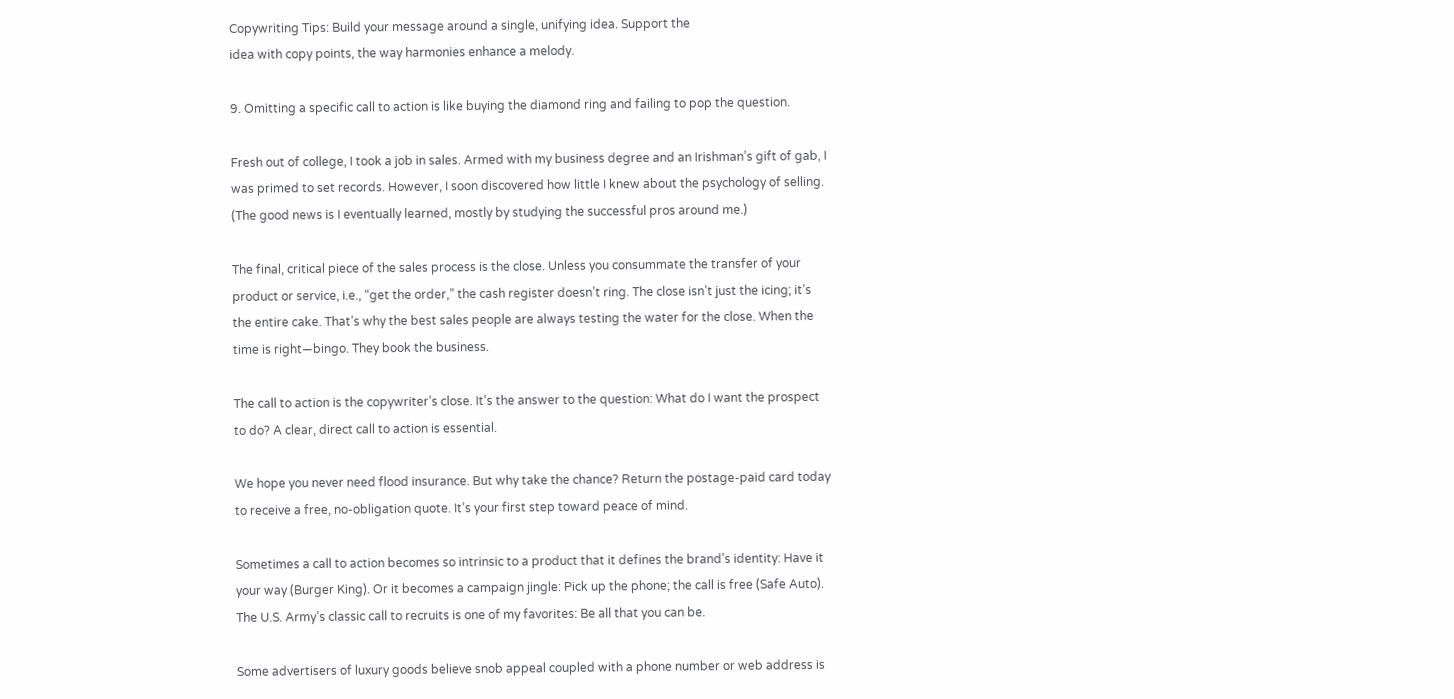Copywriting Tips: Build your message around a single, unifying idea. Support the
idea with copy points, the way harmonies enhance a melody.

9. Omitting a specific call to action is like buying the diamond ring and failing to pop the question.

Fresh out of college, I took a job in sales. Armed with my business degree and an Irishman’s gift of gab, I was primed to set records. However, I soon discovered how little I knew about the psychology of selling. (The good news is I eventually learned, mostly by studying the successful pros around me.)

The final, critical piece of the sales process is the close. Unless you consummate the transfer of your product or service, i.e., “get the order,” the cash register doesn’t ring. The close isn’t just the icing; it’s the entire cake. That’s why the best sales people are always testing the water for the close. When the time is right—bingo. They book the business.

The call to action is the copywriter’s close. It’s the answer to the question: What do I want the prospect to do? A clear, direct call to action is essential.

We hope you never need flood insurance. But why take the chance? Return the postage-paid card today to receive a free, no-obligation quote. It’s your first step toward peace of mind.

Sometimes a call to action becomes so intrinsic to a product that it defines the brand’s identity: Have it your way (Burger King). Or it becomes a campaign jingle: Pick up the phone; the call is free (Safe Auto). The U.S. Army’s classic call to recruits is one of my favorites: Be all that you can be.

Some advertisers of luxury goods believe snob appeal coupled with a phone number or web address is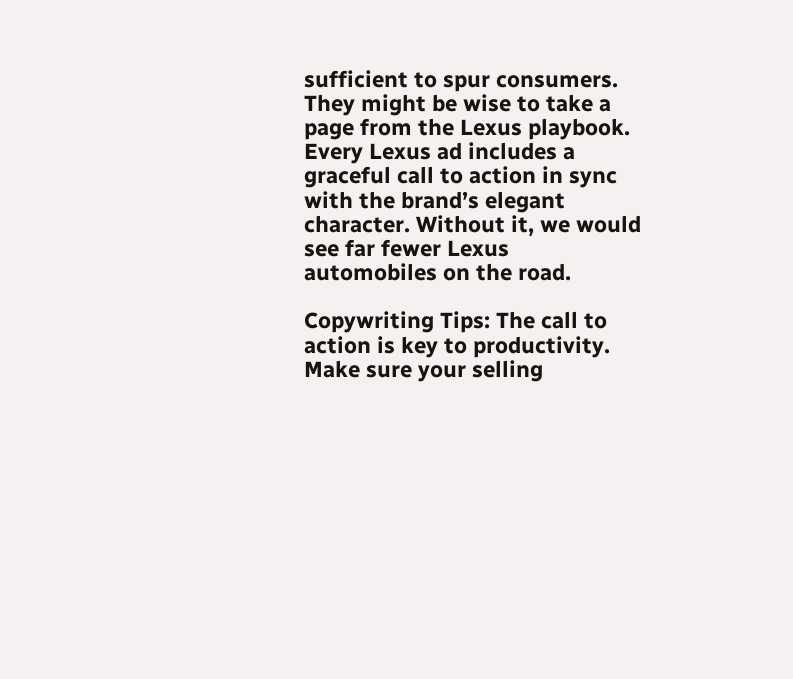sufficient to spur consumers. They might be wise to take a page from the Lexus playbook. Every Lexus ad includes a graceful call to action in sync with the brand’s elegant character. Without it, we would see far fewer Lexus automobiles on the road.

Copywriting Tips: The call to action is key to productivity.
Make sure your selling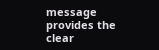message provides the clear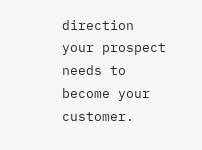direction
your prospect needs to become your customer.